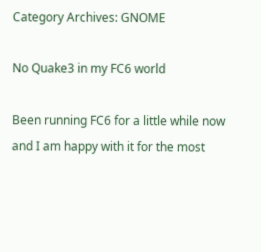Category Archives: GNOME

No Quake3 in my FC6 world

Been running FC6 for a little while now and I am happy with it for the most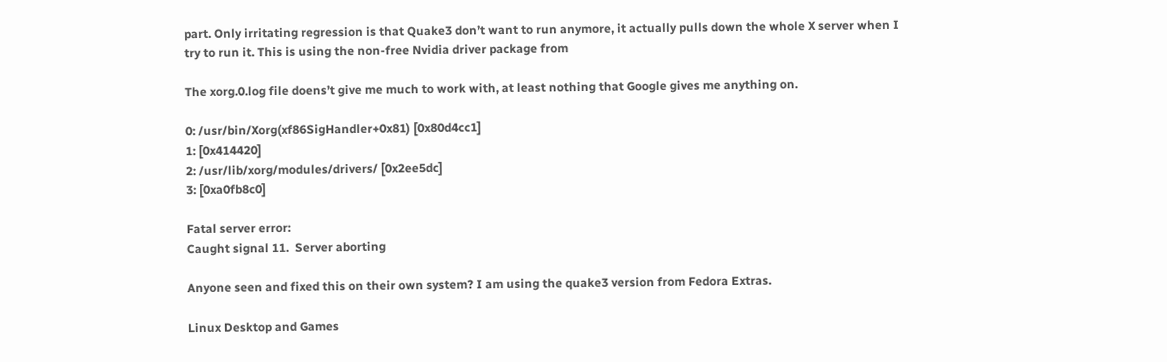part. Only irritating regression is that Quake3 don’t want to run anymore, it actually pulls down the whole X server when I try to run it. This is using the non-free Nvidia driver package from

The xorg.0.log file doens’t give me much to work with, at least nothing that Google gives me anything on.

0: /usr/bin/Xorg(xf86SigHandler+0x81) [0x80d4cc1]
1: [0x414420]
2: /usr/lib/xorg/modules/drivers/ [0x2ee5dc]
3: [0xa0fb8c0]

Fatal server error:
Caught signal 11.  Server aborting

Anyone seen and fixed this on their own system? I am using the quake3 version from Fedora Extras.

Linux Desktop and Games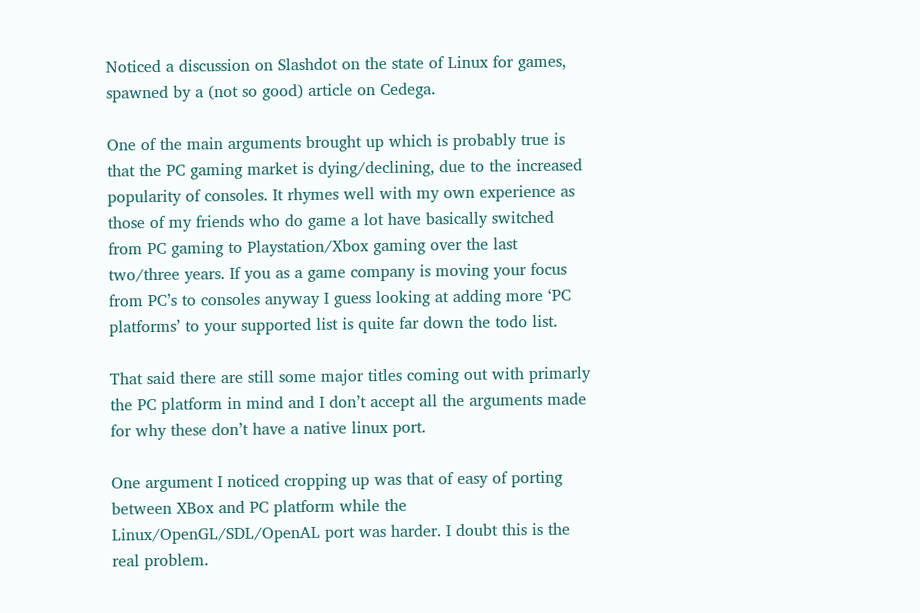Noticed a discussion on Slashdot on the state of Linux for games, spawned by a (not so good) article on Cedega.

One of the main arguments brought up which is probably true is that the PC gaming market is dying/declining, due to the increased popularity of consoles. It rhymes well with my own experience as those of my friends who do game a lot have basically switched from PC gaming to Playstation/Xbox gaming over the last two/three years. If you as a game company is moving your focus from PC’s to consoles anyway I guess looking at adding more ‘PC platforms’ to your supported list is quite far down the todo list.

That said there are still some major titles coming out with primarly the PC platform in mind and I don’t accept all the arguments made for why these don’t have a native linux port.

One argument I noticed cropping up was that of easy of porting between XBox and PC platform while the Linux/OpenGL/SDL/OpenAL port was harder. I doubt this is the real problem.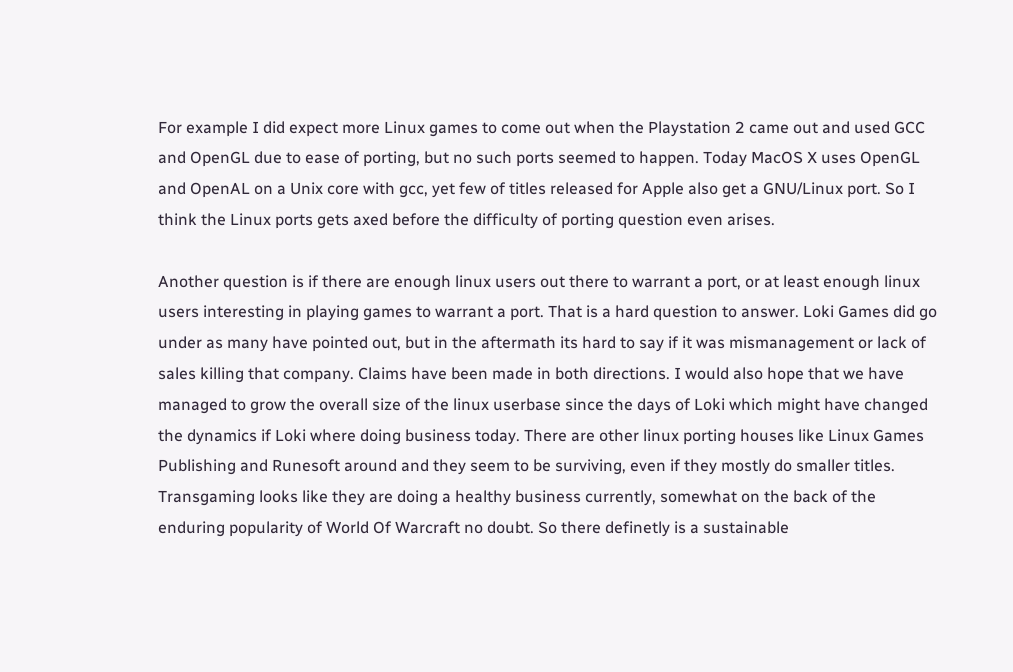For example I did expect more Linux games to come out when the Playstation 2 came out and used GCC and OpenGL due to ease of porting, but no such ports seemed to happen. Today MacOS X uses OpenGL and OpenAL on a Unix core with gcc, yet few of titles released for Apple also get a GNU/Linux port. So I think the Linux ports gets axed before the difficulty of porting question even arises.

Another question is if there are enough linux users out there to warrant a port, or at least enough linux users interesting in playing games to warrant a port. That is a hard question to answer. Loki Games did go under as many have pointed out, but in the aftermath its hard to say if it was mismanagement or lack of sales killing that company. Claims have been made in both directions. I would also hope that we have managed to grow the overall size of the linux userbase since the days of Loki which might have changed the dynamics if Loki where doing business today. There are other linux porting houses like Linux Games Publishing and Runesoft around and they seem to be surviving, even if they mostly do smaller titles. Transgaming looks like they are doing a healthy business currently, somewhat on the back of the enduring popularity of World Of Warcraft no doubt. So there definetly is a sustainable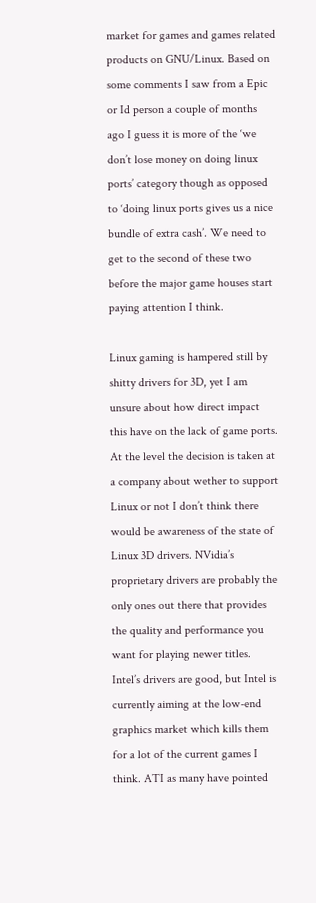market for games and games related products on GNU/Linux. Based on some comments I saw from a Epic or Id person a couple of months ago I guess it is more of the ‘we don’t lose money on doing linux ports’ category though as opposed to ‘doing linux ports gives us a nice bundle of extra cash’. We need to get to the second of these two before the major game houses start paying attention I think.

Linux gaming is hampered still by shitty drivers for 3D, yet I am unsure about how direct impact this have on the lack of game ports. At the level the decision is taken at a company about wether to support Linux or not I don’t think there would be awareness of the state of Linux 3D drivers. NVidia’s proprietary drivers are probably the only ones out there that provides the quality and performance you want for playing newer titles. Intel’s drivers are good, but Intel is currently aiming at the low-end graphics market which kills them for a lot of the current games I think. ATI as many have pointed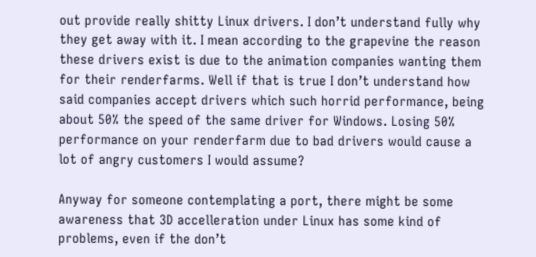out provide really shitty Linux drivers. I don’t understand fully why they get away with it. I mean according to the grapevine the reason these drivers exist is due to the animation companies wanting them for their renderfarms. Well if that is true I don’t understand how said companies accept drivers which such horrid performance, being about 50% the speed of the same driver for Windows. Losing 50% performance on your renderfarm due to bad drivers would cause a lot of angry customers I would assume?

Anyway for someone contemplating a port, there might be some awareness that 3D accelleration under Linux has some kind of problems, even if the don’t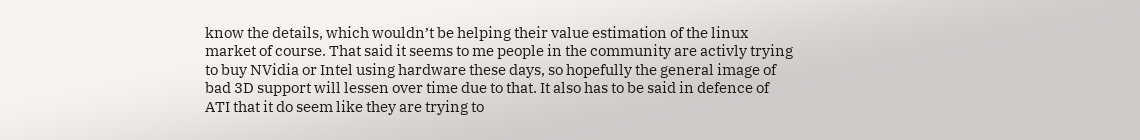know the details, which wouldn’t be helping their value estimation of the linux market of course. That said it seems to me people in the community are activly trying to buy NVidia or Intel using hardware these days, so hopefully the general image of bad 3D support will lessen over time due to that. It also has to be said in defence of ATI that it do seem like they are trying to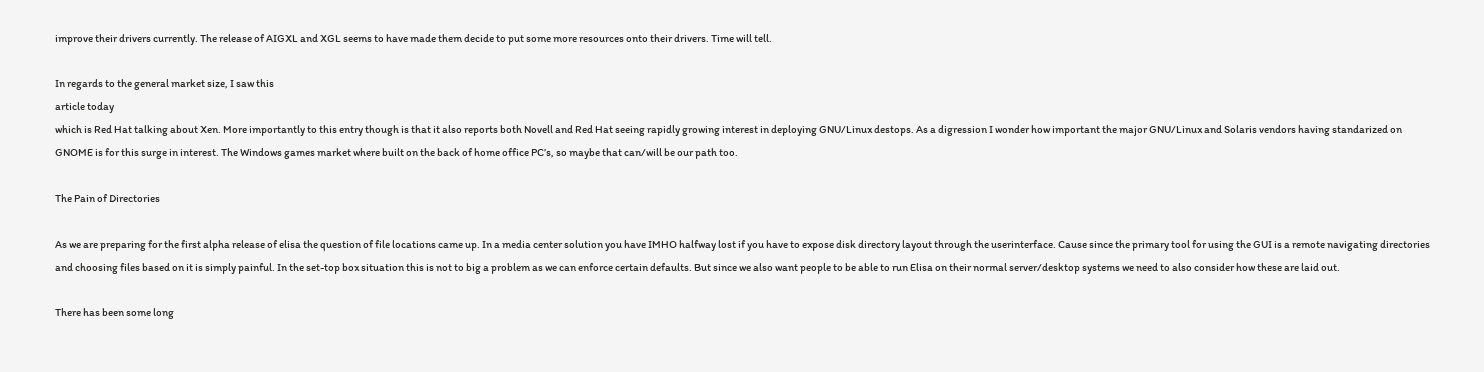improve their drivers currently. The release of AIGXL and XGL seems to have made them decide to put some more resources onto their drivers. Time will tell.

In regards to the general market size, I saw this
article today
which is Red Hat talking about Xen. More importantly to this entry though is that it also reports both Novell and Red Hat seeing rapidly growing interest in deploying GNU/Linux destops. As a digression I wonder how important the major GNU/Linux and Solaris vendors having standarized on GNOME is for this surge in interest. The Windows games market where built on the back of home office PC’s, so maybe that can/will be our path too.

The Pain of Directories

As we are preparing for the first alpha release of elisa the question of file locations came up. In a media center solution you have IMHO halfway lost if you have to expose disk directory layout through the userinterface. Cause since the primary tool for using the GUI is a remote navigating directories and choosing files based on it is simply painful. In the set-top box situation this is not to big a problem as we can enforce certain defaults. But since we also want people to be able to run Elisa on their normal server/desktop systems we need to also consider how these are laid out.

There has been some long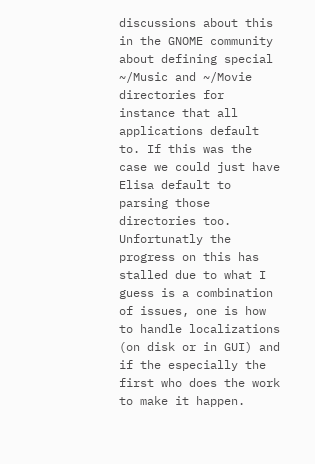discussions about this in the GNOME community about defining special ~/Music and ~/Movie directories for instance that all applications default to. If this was the case we could just have Elisa default to parsing those directories too. Unfortunatly the progress on this has stalled due to what I guess is a combination of issues, one is how to handle localizations (on disk or in GUI) and if the especially the first who does the work to make it happen.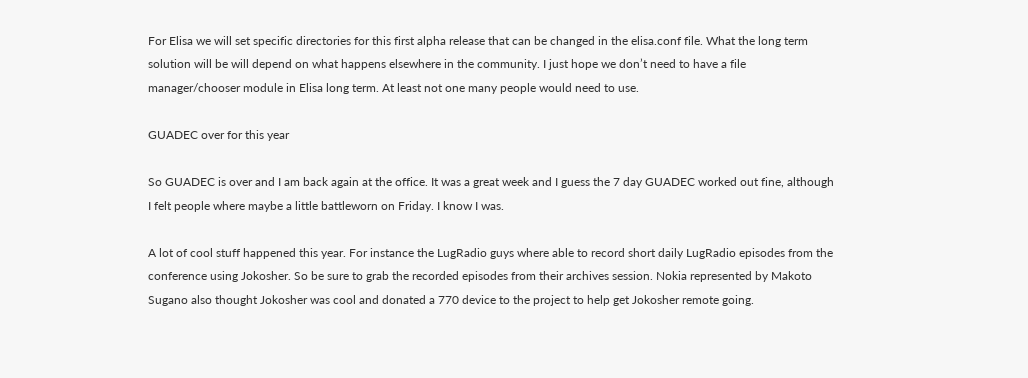For Elisa we will set specific directories for this first alpha release that can be changed in the elisa.conf file. What the long term solution will be will depend on what happens elsewhere in the community. I just hope we don’t need to have a file manager/chooser module in Elisa long term. At least not one many people would need to use.

GUADEC over for this year

So GUADEC is over and I am back again at the office. It was a great week and I guess the 7 day GUADEC worked out fine, although I felt people where maybe a little battleworn on Friday. I know I was.

A lot of cool stuff happened this year. For instance the LugRadio guys where able to record short daily LugRadio episodes from the conference using Jokosher. So be sure to grab the recorded episodes from their archives session. Nokia represented by Makoto Sugano also thought Jokosher was cool and donated a 770 device to the project to help get Jokosher remote going.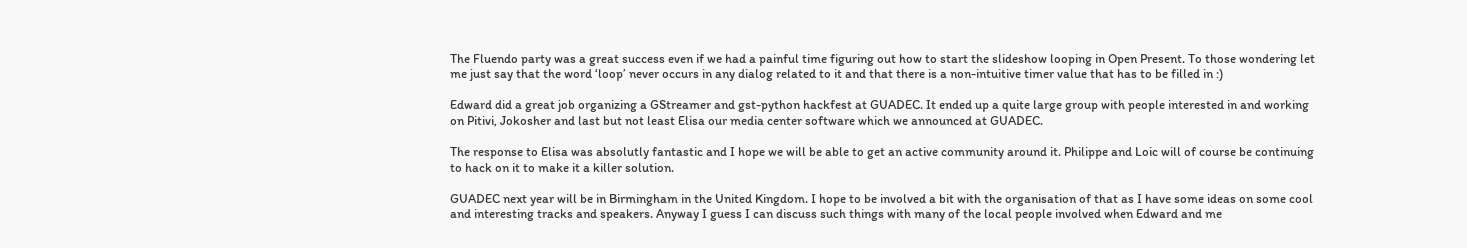The Fluendo party was a great success even if we had a painful time figuring out how to start the slideshow looping in Open Present. To those wondering let me just say that the word ‘loop’ never occurs in any dialog related to it and that there is a non-intuitive timer value that has to be filled in :)

Edward did a great job organizing a GStreamer and gst-python hackfest at GUADEC. It ended up a quite large group with people interested in and working on Pitivi, Jokosher and last but not least Elisa our media center software which we announced at GUADEC.

The response to Elisa was absolutly fantastic and I hope we will be able to get an active community around it. Philippe and Loic will of course be continuing to hack on it to make it a killer solution.

GUADEC next year will be in Birmingham in the United Kingdom. I hope to be involved a bit with the organisation of that as I have some ideas on some cool and interesting tracks and speakers. Anyway I guess I can discuss such things with many of the local people involved when Edward and me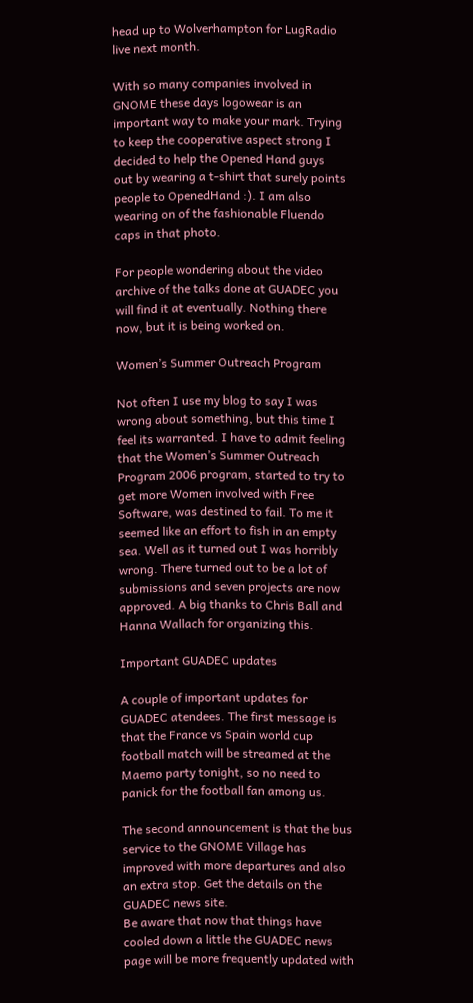head up to Wolverhampton for LugRadio live next month.

With so many companies involved in GNOME these days logowear is an important way to make your mark. Trying to keep the cooperative aspect strong I decided to help the Opened Hand guys out by wearing a t-shirt that surely points people to OpenedHand :). I am also wearing on of the fashionable Fluendo caps in that photo.

For people wondering about the video archive of the talks done at GUADEC you will find it at eventually. Nothing there now, but it is being worked on.

Women’s Summer Outreach Program

Not often I use my blog to say I was wrong about something, but this time I feel its warranted. I have to admit feeling that the Women’s Summer Outreach Program 2006 program, started to try to get more Women involved with Free Software, was destined to fail. To me it seemed like an effort to fish in an empty sea. Well as it turned out I was horribly wrong. There turned out to be a lot of submissions and seven projects are now approved. A big thanks to Chris Ball and Hanna Wallach for organizing this.

Important GUADEC updates

A couple of important updates for GUADEC atendees. The first message is that the France vs Spain world cup football match will be streamed at the Maemo party tonight, so no need to panick for the football fan among us.

The second announcement is that the bus service to the GNOME Village has improved with more departures and also an extra stop. Get the details on the GUADEC news site.
Be aware that now that things have cooled down a little the GUADEC news page will be more frequently updated with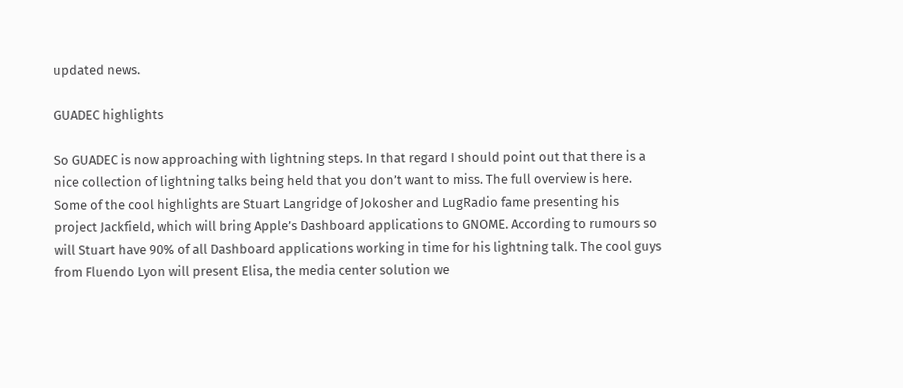updated news.

GUADEC highlights

So GUADEC is now approaching with lightning steps. In that regard I should point out that there is a nice collection of lightning talks being held that you don’t want to miss. The full overview is here. Some of the cool highlights are Stuart Langridge of Jokosher and LugRadio fame presenting his project Jackfield, which will bring Apple’s Dashboard applications to GNOME. According to rumours so will Stuart have 90% of all Dashboard applications working in time for his lightning talk. The cool guys from Fluendo Lyon will present Elisa, the media center solution we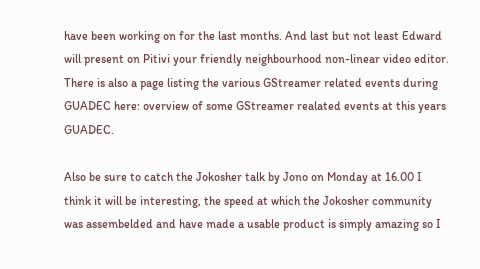have been working on for the last months. And last but not least Edward will present on Pitivi your friendly neighbourhood non-linear video editor. There is also a page listing the various GStreamer related events during GUADEC here: overview of some GStreamer realated events at this years GUADEC.

Also be sure to catch the Jokosher talk by Jono on Monday at 16.00 I think it will be interesting, the speed at which the Jokosher community was assembelded and have made a usable product is simply amazing so I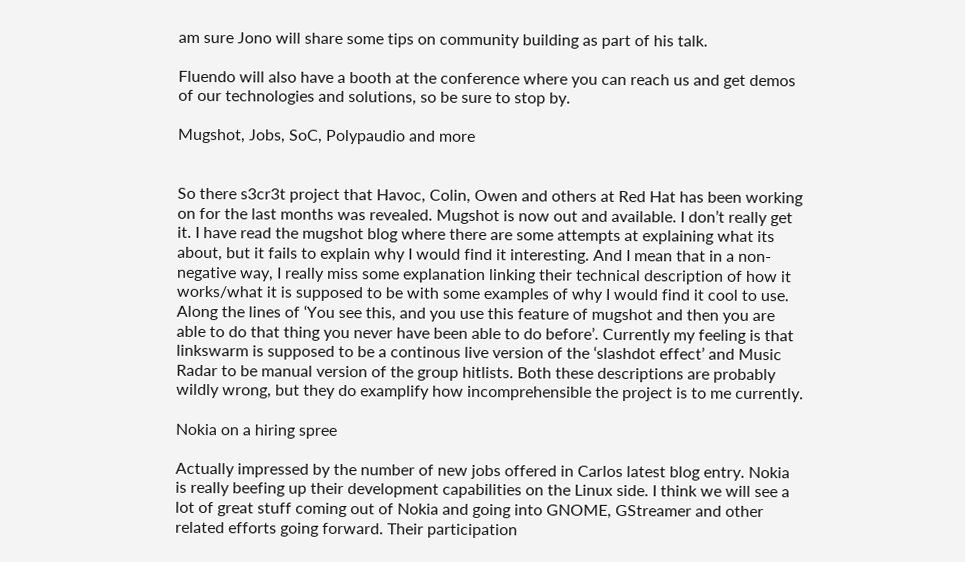am sure Jono will share some tips on community building as part of his talk.

Fluendo will also have a booth at the conference where you can reach us and get demos of our technologies and solutions, so be sure to stop by.

Mugshot, Jobs, SoC, Polypaudio and more


So there s3cr3t project that Havoc, Colin, Owen and others at Red Hat has been working on for the last months was revealed. Mugshot is now out and available. I don’t really get it. I have read the mugshot blog where there are some attempts at explaining what its about, but it fails to explain why I would find it interesting. And I mean that in a non-negative way, I really miss some explanation linking their technical description of how it works/what it is supposed to be with some examples of why I would find it cool to use. Along the lines of ‘You see this, and you use this feature of mugshot and then you are able to do that thing you never have been able to do before’. Currently my feeling is that linkswarm is supposed to be a continous live version of the ‘slashdot effect’ and Music Radar to be manual version of the group hitlists. Both these descriptions are probably wildly wrong, but they do examplify how incomprehensible the project is to me currently.

Nokia on a hiring spree

Actually impressed by the number of new jobs offered in Carlos latest blog entry. Nokia is really beefing up their development capabilities on the Linux side. I think we will see a lot of great stuff coming out of Nokia and going into GNOME, GStreamer and other related efforts going forward. Their participation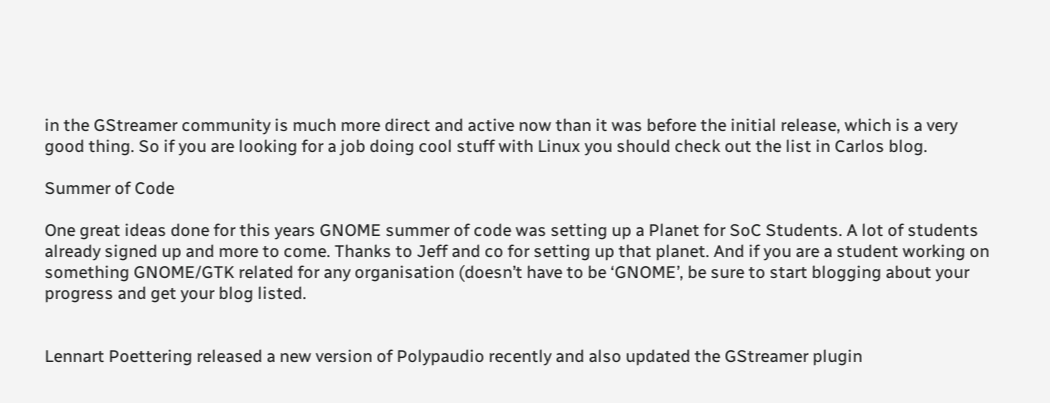in the GStreamer community is much more direct and active now than it was before the initial release, which is a very good thing. So if you are looking for a job doing cool stuff with Linux you should check out the list in Carlos blog.

Summer of Code

One great ideas done for this years GNOME summer of code was setting up a Planet for SoC Students. A lot of students already signed up and more to come. Thanks to Jeff and co for setting up that planet. And if you are a student working on something GNOME/GTK related for any organisation (doesn’t have to be ‘GNOME’, be sure to start blogging about your progress and get your blog listed.


Lennart Poettering released a new version of Polypaudio recently and also updated the GStreamer plugin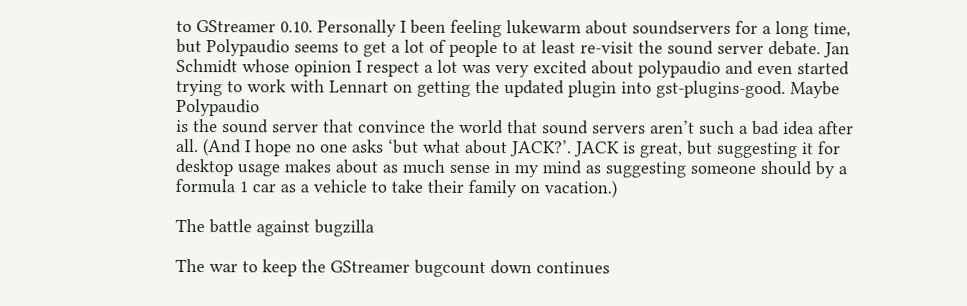to GStreamer 0.10. Personally I been feeling lukewarm about soundservers for a long time, but Polypaudio seems to get a lot of people to at least re-visit the sound server debate. Jan Schmidt whose opinion I respect a lot was very excited about polypaudio and even started trying to work with Lennart on getting the updated plugin into gst-plugins-good. Maybe Polypaudio
is the sound server that convince the world that sound servers aren’t such a bad idea after all. (And I hope no one asks ‘but what about JACK?’. JACK is great, but suggesting it for desktop usage makes about as much sense in my mind as suggesting someone should by a formula 1 car as a vehicle to take their family on vacation.)

The battle against bugzilla

The war to keep the GStreamer bugcount down continues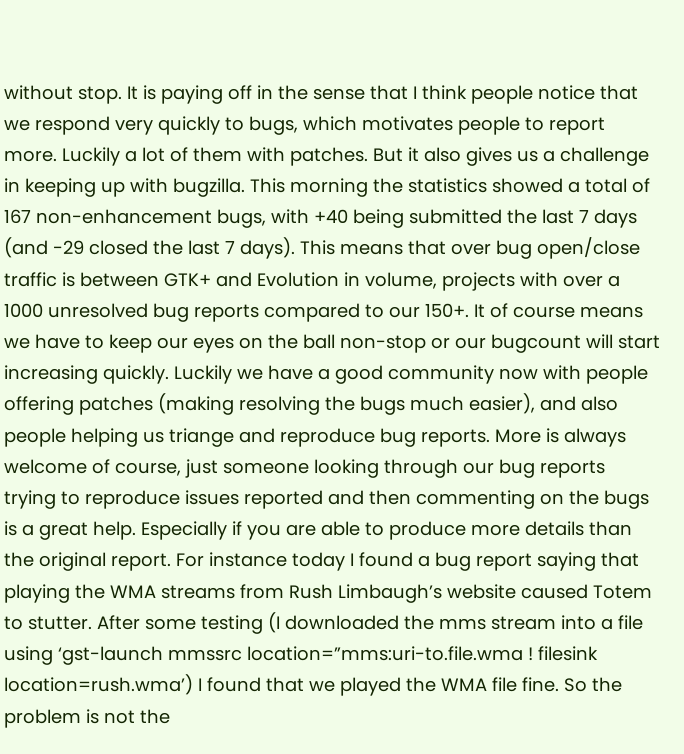without stop. It is paying off in the sense that I think people notice that we respond very quickly to bugs, which motivates people to report more. Luckily a lot of them with patches. But it also gives us a challenge in keeping up with bugzilla. This morning the statistics showed a total of 167 non-enhancement bugs, with +40 being submitted the last 7 days (and -29 closed the last 7 days). This means that over bug open/close traffic is between GTK+ and Evolution in volume, projects with over a 1000 unresolved bug reports compared to our 150+. It of course means we have to keep our eyes on the ball non-stop or our bugcount will start increasing quickly. Luckily we have a good community now with people offering patches (making resolving the bugs much easier), and also people helping us triange and reproduce bug reports. More is always welcome of course, just someone looking through our bug reports trying to reproduce issues reported and then commenting on the bugs is a great help. Especially if you are able to produce more details than the original report. For instance today I found a bug report saying that playing the WMA streams from Rush Limbaugh’s website caused Totem to stutter. After some testing (I downloaded the mms stream into a file using ‘gst-launch mmssrc location=”mms:uri-to.file.wma ! filesink location=rush.wma’) I found that we played the WMA file fine. So the problem is not the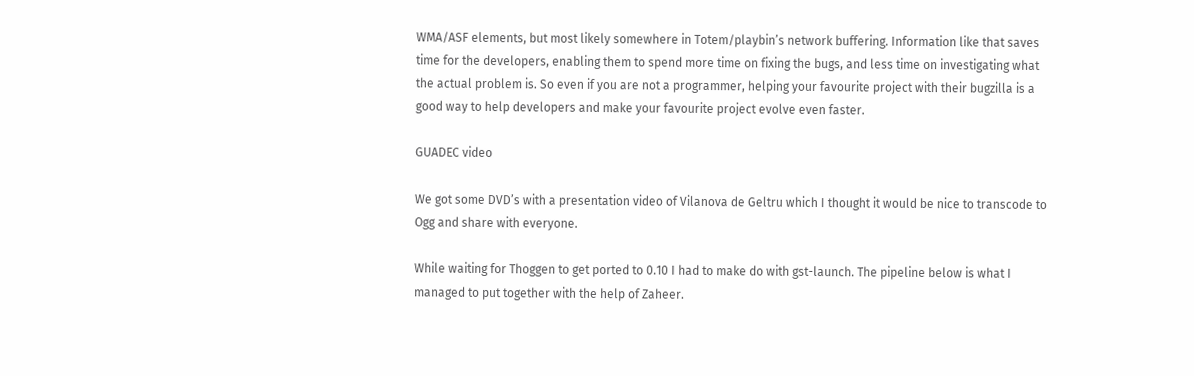WMA/ASF elements, but most likely somewhere in Totem/playbin’s network buffering. Information like that saves time for the developers, enabling them to spend more time on fixing the bugs, and less time on investigating what the actual problem is. So even if you are not a programmer, helping your favourite project with their bugzilla is a good way to help developers and make your favourite project evolve even faster.

GUADEC video

We got some DVD’s with a presentation video of Vilanova de Geltru which I thought it would be nice to transcode to Ogg and share with everyone.

While waiting for Thoggen to get ported to 0.10 I had to make do with gst-launch. The pipeline below is what I managed to put together with the help of Zaheer.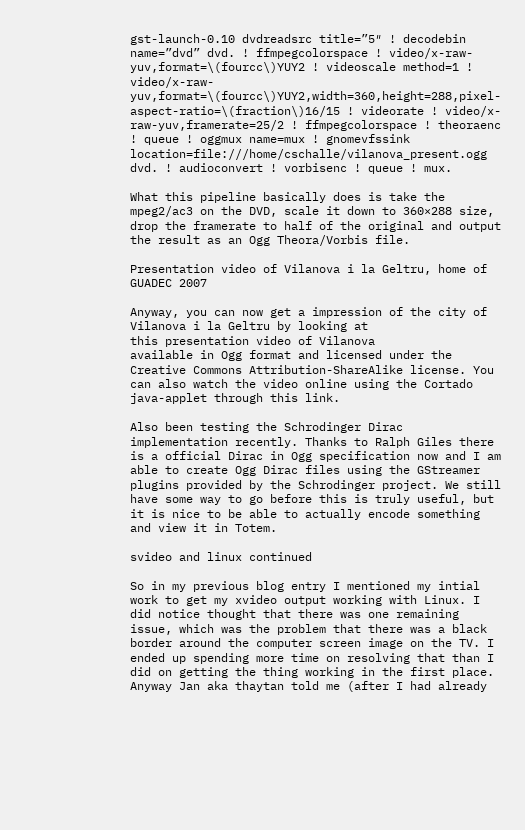gst-launch-0.10 dvdreadsrc title=”5″ ! decodebin name=”dvd” dvd. ! ffmpegcolorspace ! video/x-raw-yuv,format=\(fourcc\)YUY2 ! videoscale method=1 ! video/x-raw-yuv,format=\(fourcc\)YUY2,width=360,height=288,pixel-aspect-ratio=\(fraction\)16/15 ! videorate ! video/x-raw-yuv,framerate=25/2 ! ffmpegcolorspace ! theoraenc ! queue ! oggmux name=mux ! gnomevfssink location=file:///home/cschalle/vilanova_present.ogg dvd. ! audioconvert ! vorbisenc ! queue ! mux.

What this pipeline basically does is take the mpeg2/ac3 on the DVD, scale it down to 360×288 size, drop the framerate to half of the original and output the result as an Ogg Theora/Vorbis file.

Presentation video of Vilanova i la Geltru, home of GUADEC 2007

Anyway, you can now get a impression of the city of Vilanova i la Geltru by looking at
this presentation video of Vilanova
available in Ogg format and licensed under the Creative Commons Attribution-ShareAlike license. You can also watch the video online using the Cortado java-applet through this link.

Also been testing the Schrodinger Dirac implementation recently. Thanks to Ralph Giles there is a official Dirac in Ogg specification now and I am able to create Ogg Dirac files using the GStreamer plugins provided by the Schrodinger project. We still have some way to go before this is truly useful, but it is nice to be able to actually encode something and view it in Totem.

svideo and linux continued

So in my previous blog entry I mentioned my intial work to get my xvideo output working with Linux. I did notice thought that there was one remaining issue, which was the problem that there was a black border around the computer screen image on the TV. I ended up spending more time on resolving that than I did on getting the thing working in the first place. Anyway Jan aka thaytan told me (after I had already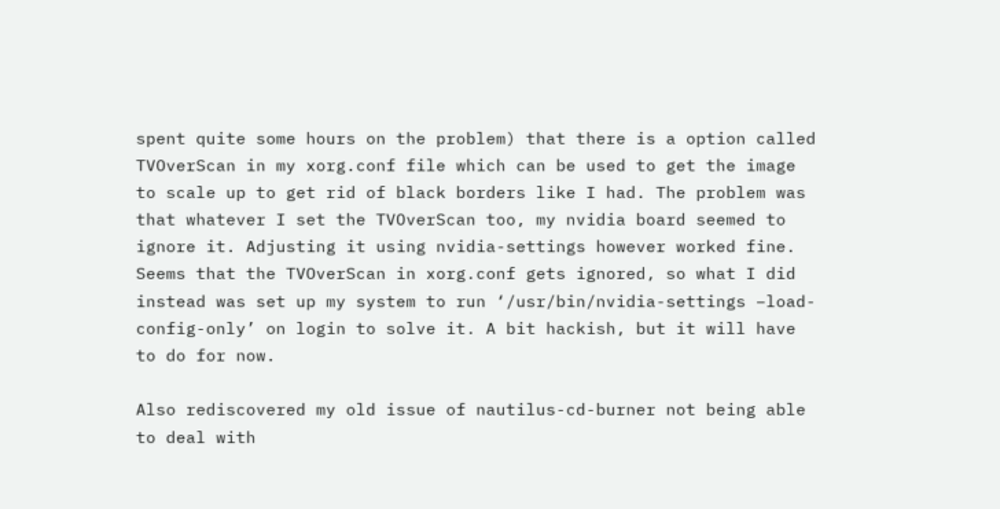spent quite some hours on the problem) that there is a option called TVOverScan in my xorg.conf file which can be used to get the image to scale up to get rid of black borders like I had. The problem was that whatever I set the TVOverScan too, my nvidia board seemed to ignore it. Adjusting it using nvidia-settings however worked fine. Seems that the TVOverScan in xorg.conf gets ignored, so what I did instead was set up my system to run ‘/usr/bin/nvidia-settings –load-config-only’ on login to solve it. A bit hackish, but it will have to do for now.

Also rediscovered my old issue of nautilus-cd-burner not being able to deal with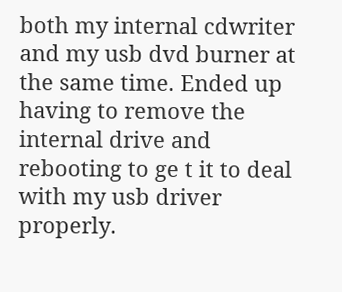both my internal cdwriter and my usb dvd burner at the same time. Ended up having to remove the internal drive and rebooting to ge t it to deal with my usb driver properly.